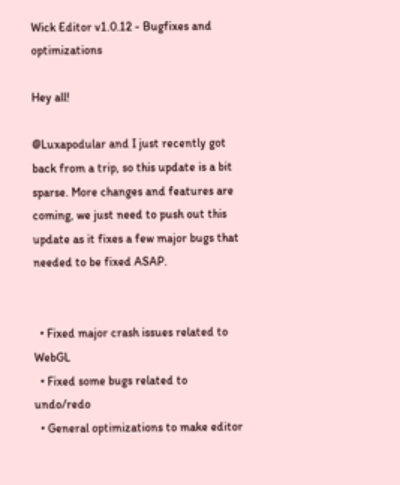Wick Editor v1.0.12 - Bugfixes and optimizations

Hey all!

@Luxapodular and I just recently got back from a trip, so this update is a bit sparse. More changes and features are coming, we just need to push out this update as it fixes a few major bugs that needed to be fixed ASAP.


  • Fixed major crash issues related to WebGL
  • Fixed some bugs related to undo/redo
  • General optimizations to make editor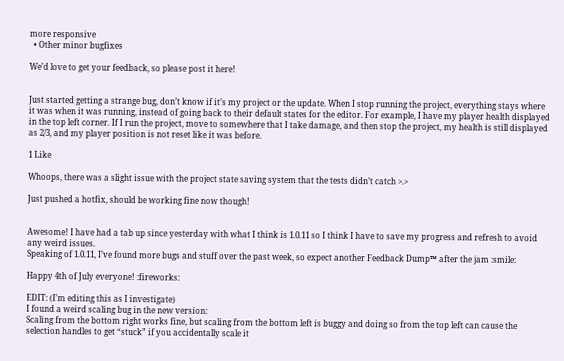more responsive
  • Other minor bugfixes

We’d love to get your feedback, so please post it here!


Just started getting a strange bug, don’t know if it’s my project or the update. When I stop running the project, everything stays where it was when it was running, instead of going back to their default states for the editor. For example, I have my player health displayed in the top left corner. If I run the project, move to somewhere that I take damage, and then stop the project, my health is still displayed as 2/3, and my player position is not reset like it was before.

1 Like

Whoops, there was a slight issue with the project state saving system that the tests didn’t catch >.>

Just pushed a hotfix, should be working fine now though!


Awesome! I have had a tab up since yesterday with what I think is 1.0.11 so I think I have to save my progress and refresh to avoid any weird issues.
Speaking of 1.0.11, I’ve found more bugs and stuff over the past week, so expect another Feedback Dump™ after the jam :smile:

Happy 4th of July everyone! :fireworks:

EDIT: (I’m editing this as I investigate)
I found a weird scaling bug in the new version:
Scaling from the bottom right works fine, but scaling from the bottom left is buggy and doing so from the top left can cause the selection handles to get “stuck” if you accidentally scale it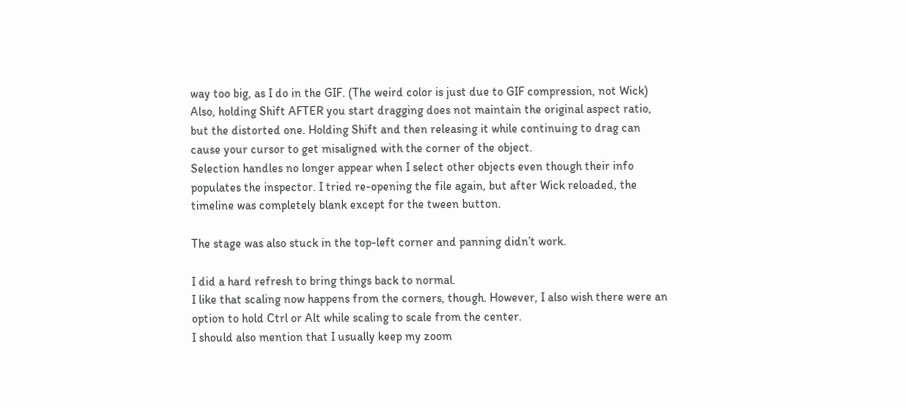way too big, as I do in the GIF. (The weird color is just due to GIF compression, not Wick)
Also, holding Shift AFTER you start dragging does not maintain the original aspect ratio, but the distorted one. Holding Shift and then releasing it while continuing to drag can cause your cursor to get misaligned with the corner of the object.
Selection handles no longer appear when I select other objects even though their info populates the inspector. I tried re-opening the file again, but after Wick reloaded, the timeline was completely blank except for the tween button.

The stage was also stuck in the top-left corner and panning didn’t work.

I did a hard refresh to bring things back to normal.
I like that scaling now happens from the corners, though. However, I also wish there were an option to hold Ctrl or Alt while scaling to scale from the center.
I should also mention that I usually keep my zoom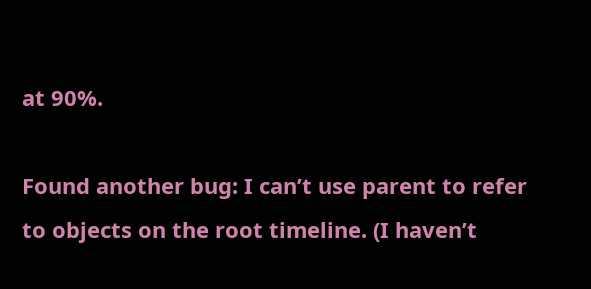at 90%.

Found another bug: I can’t use parent to refer to objects on the root timeline. (I haven’t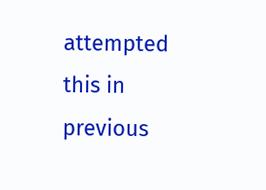attempted this in previous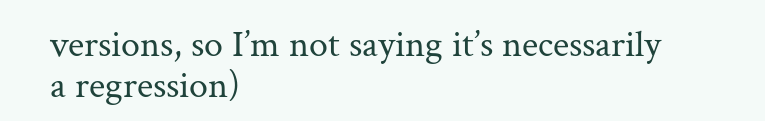versions, so I’m not saying it’s necessarily a regression)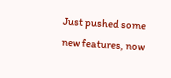Just pushed some new features, now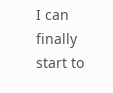I can finally start to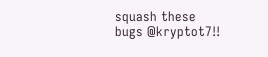squash these bugs @kryptot7!!